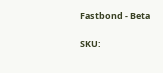Fastbond - Beta

SKU: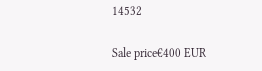14532

Sale price€400 EUR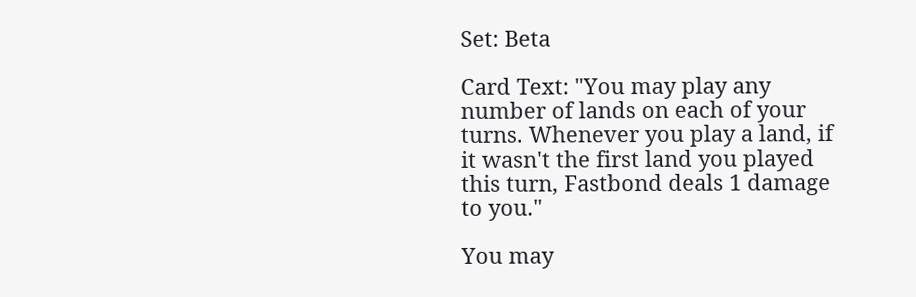Set: Beta

Card Text: "You may play any number of lands on each of your turns. Whenever you play a land, if it wasn't the first land you played this turn, Fastbond deals 1 damage to you."

You may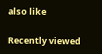also like

Recently viewed